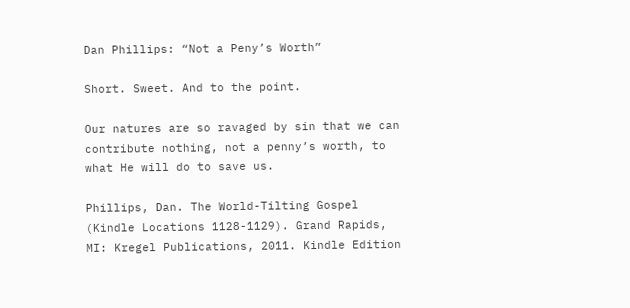Dan Phillips: “Not a Peny’s Worth”

Short. Sweet. And to the point.

Our natures are so ravaged by sin that we can contribute nothing, not a penny’s worth, to what He will do to save us.

Phillips, Dan. The World-Tilting Gospel (Kindle Locations 1128-1129). Grand Rapids, MI: Kregel Publications, 2011. Kindle Edition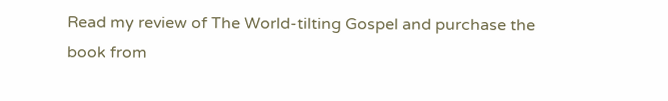Read my review of The World-tilting Gospel and purchase the book from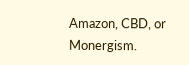Amazon, CBD, or Monergism.